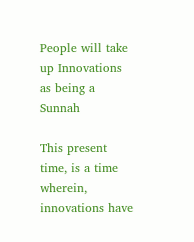People will take up Innovations as being a Sunnah

This present time, is a time wherein, innovations have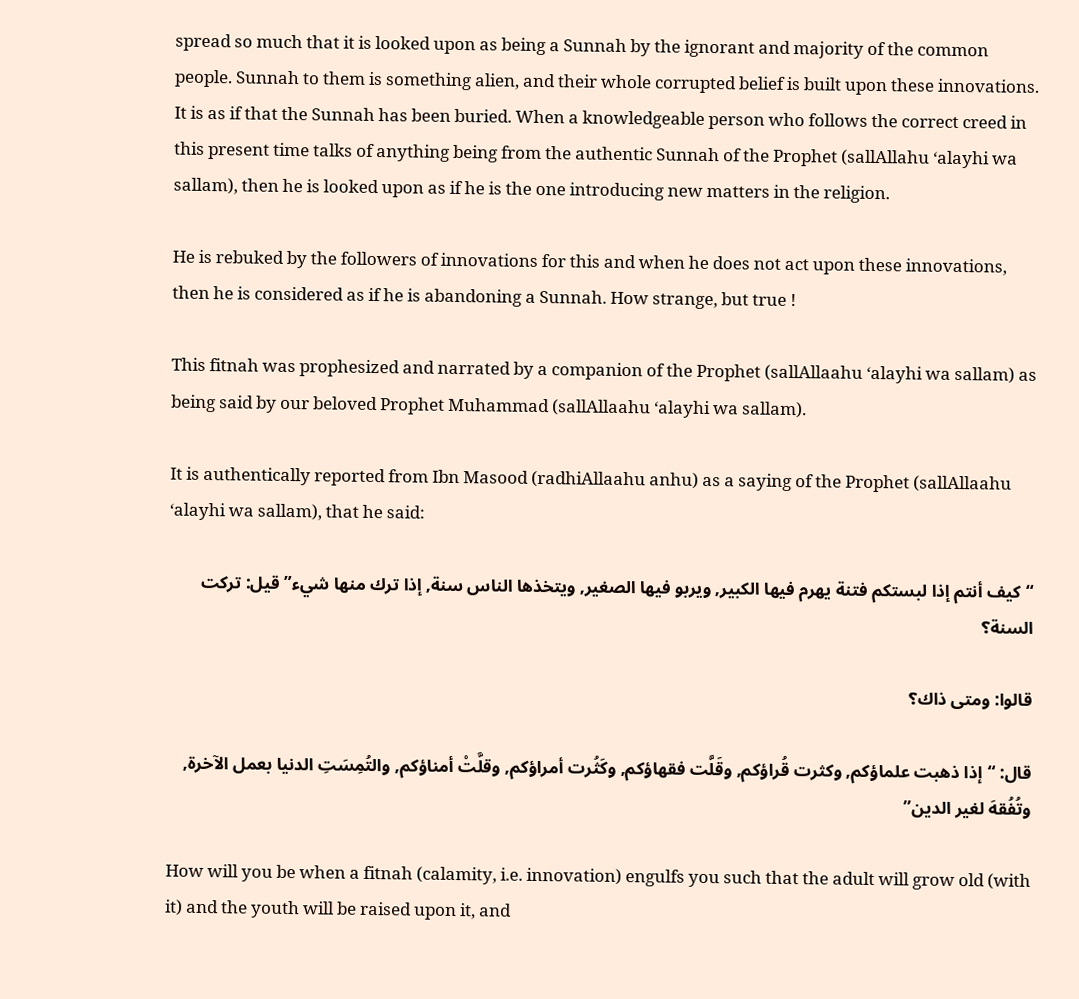spread so much that it is looked upon as being a Sunnah by the ignorant and majority of the common people. Sunnah to them is something alien, and their whole corrupted belief is built upon these innovations. It is as if that the Sunnah has been buried. When a knowledgeable person who follows the correct creed in this present time talks of anything being from the authentic Sunnah of the Prophet (sallAllahu ‘alayhi wa sallam), then he is looked upon as if he is the one introducing new matters in the religion.

He is rebuked by the followers of innovations for this and when he does not act upon these innovations, then he is considered as if he is abandoning a Sunnah. How strange, but true !

This fitnah was prophesized and narrated by a companion of the Prophet (sallAllaahu ‘alayhi wa sallam) as being said by our beloved Prophet Muhammad (sallAllaahu ‘alayhi wa sallam).

It is authentically reported from Ibn Masood (radhiAllaahu anhu) as a saying of the Prophet (sallAllaahu ‘alayhi wa sallam), that he said:

“كيف أنتم إذا لبستكم فتنة يهرم فيها الكبير, ويربو فيها الصغير, ويتخذها الناس سنة, إذا ترك منها شيء” قيل: تركت السنة؟

قالوا: ومتى ذاك؟

قال: “إذا ذهبت علماؤكم, وكثرت قُراؤكم, وقَلَّت فقهاؤكم, وكَثُرت أمراؤكم, وقلَّتْ أمناؤكم, والتُمِسَتِ الدنيا بعمل الآخرة, وتُفُقهَ لغير الدين”

How will you be when a fitnah (calamity, i.e. innovation) engulfs you such that the adult will grow old (with it) and the youth will be raised upon it, and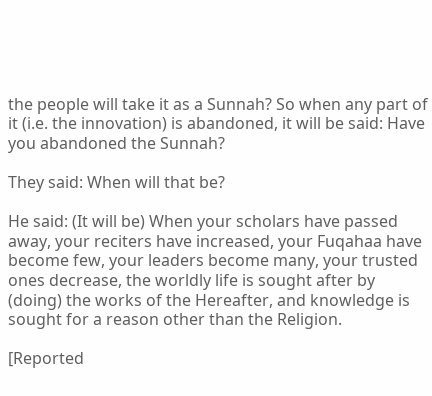the people will take it as a Sunnah? So when any part of it (i.e. the innovation) is abandoned, it will be said: Have you abandoned the Sunnah?

They said: When will that be?

He said: (It will be) When your scholars have passed away, your reciters have increased, your Fuqahaa have become few, your leaders become many, your trusted ones decrease, the worldly life is sought after by (doing) the works of the Hereafter, and knowledge is sought for a reason other than the Religion.

[Reported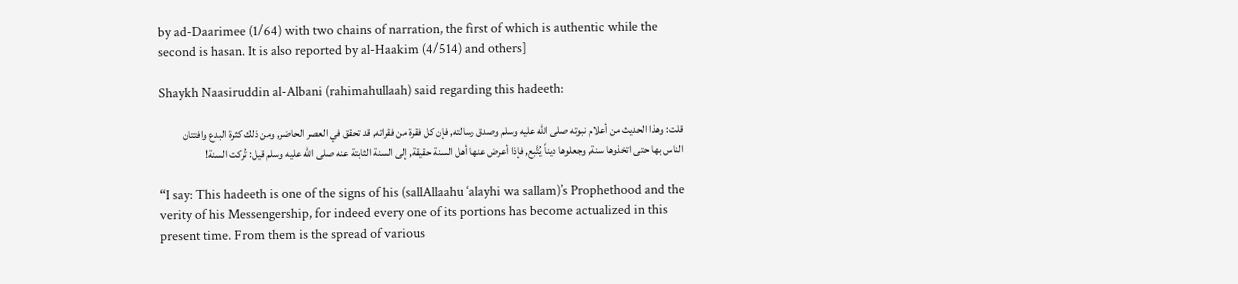by ad-Daarimee (1/64) with two chains of narration, the first of which is authentic while the second is hasan. It is also reported by al-Haakim (4/514) and others]

Shaykh Naasiruddin al-Albani (rahimahullaah) said regarding this hadeeth:

قلت: وهذا الحديث من أعلام نبوته صلى الله عليه وسلم وصدق رسالته, فإن كل فقرة من فقراته, قد تحقق في العصر الحاضر, ومن ذلك كثرة البدع وافتتان الناس بها حتى اتخذوها سنة, وجعلوها ديناً يُتَّبع, فإذا أعرض عنها أهل السنة حقيقة, إلى السنة الثابتة عنه صلى الله عليه وسلم قيل: تُركت السنة!

“I say: This hadeeth is one of the signs of his (sallAllaahu ‘alayhi wa sallam)’s Prophethood and the verity of his Messengership, for indeed every one of its portions has become actualized in this present time. From them is the spread of various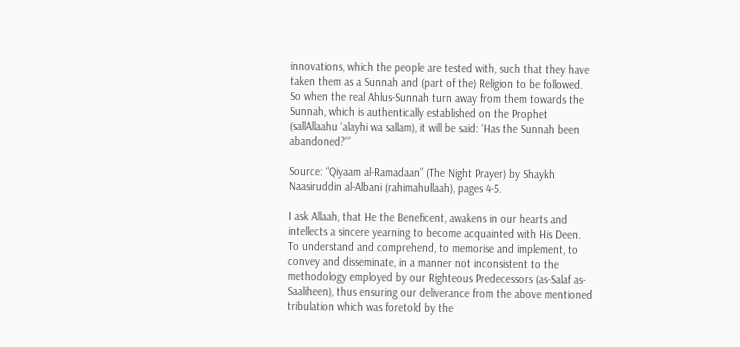innovations, which the people are tested with, such that they have taken them as a Sunnah and (part of the) Religion to be followed. So when the real Ahlus-Sunnah turn away from them towards the Sunnah, which is authentically established on the Prophet (sallAllaahu ‘alayhi wa sallam), it will be said: ‘Has the Sunnah been abandoned?'”

Source: “Qiyaam al-Ramadaan” (The Night Prayer) by Shaykh Naasiruddin al-Albani (rahimahullaah), pages 4-5.

I ask Allaah, that He the Beneficent, awakens in our hearts and intellects a sincere yearning to become acquainted with His Deen. To understand and comprehend, to memorise and implement, to convey and disseminate, in a manner not inconsistent to the methodology employed by our Righteous Predecessors (as-Salaf as-Saaliheen), thus ensuring our deliverance from the above mentioned tribulation which was foretold by the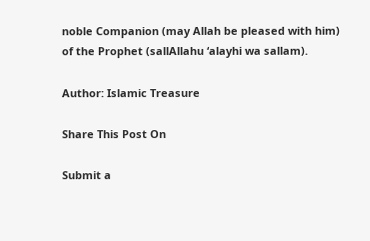noble Companion (may Allah be pleased with him) of the Prophet (sallAllahu ‘alayhi wa sallam).

Author: Islamic Treasure

Share This Post On

Submit a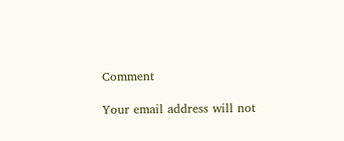Comment

Your email address will not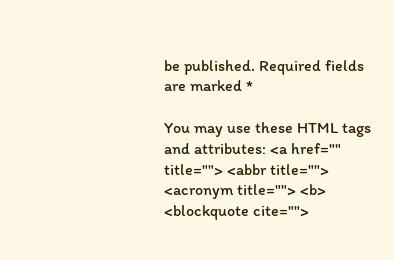be published. Required fields are marked *

You may use these HTML tags and attributes: <a href="" title=""> <abbr title=""> <acronym title=""> <b> <blockquote cite="">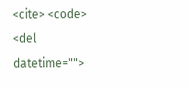<cite> <code> <del datetime="">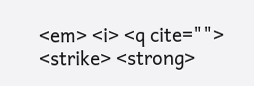<em> <i> <q cite=""> <strike> <strong>